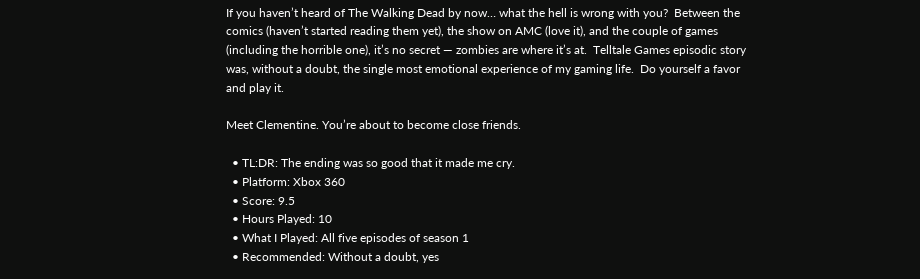If you haven’t heard of The Walking Dead by now… what the hell is wrong with you?  Between the comics (haven’t started reading them yet), the show on AMC (love it), and the couple of games (including the horrible one), it’s no secret — zombies are where it’s at.  Telltale Games episodic story was, without a doubt, the single most emotional experience of my gaming life.  Do yourself a favor and play it.

Meet Clementine. You’re about to become close friends.

  • TL:DR: The ending was so good that it made me cry.
  • Platform: Xbox 360
  • Score: 9.5
  • Hours Played: 10
  • What I Played: All five episodes of season 1
  • Recommended: Without a doubt, yes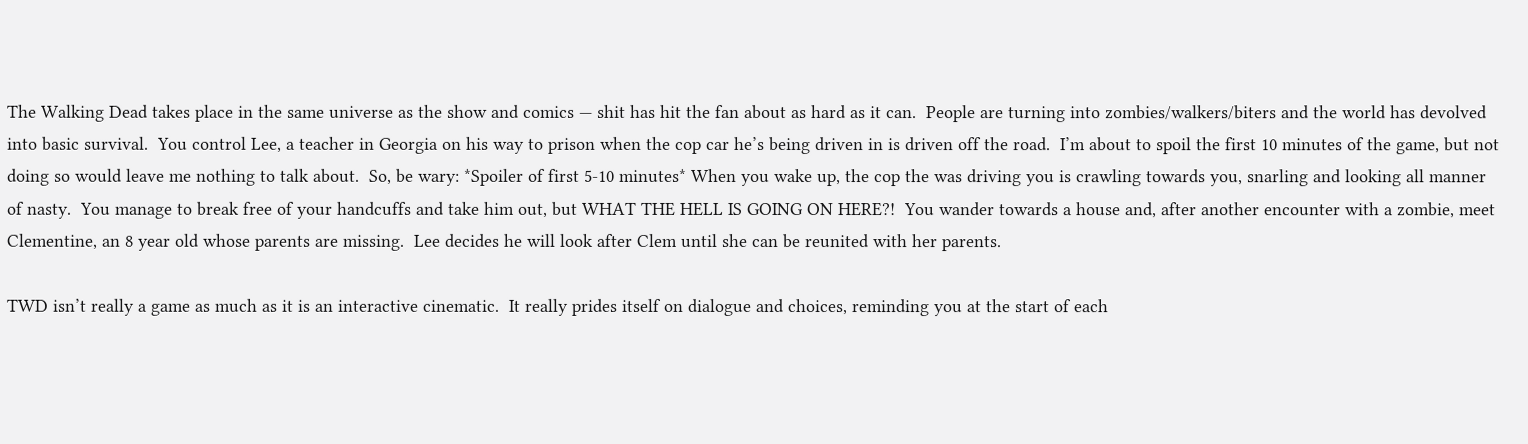The Walking Dead takes place in the same universe as the show and comics — shit has hit the fan about as hard as it can.  People are turning into zombies/walkers/biters and the world has devolved into basic survival.  You control Lee, a teacher in Georgia on his way to prison when the cop car he’s being driven in is driven off the road.  I’m about to spoil the first 10 minutes of the game, but not doing so would leave me nothing to talk about.  So, be wary: *Spoiler of first 5-10 minutes* When you wake up, the cop the was driving you is crawling towards you, snarling and looking all manner of nasty.  You manage to break free of your handcuffs and take him out, but WHAT THE HELL IS GOING ON HERE?!  You wander towards a house and, after another encounter with a zombie, meet Clementine, an 8 year old whose parents are missing.  Lee decides he will look after Clem until she can be reunited with her parents.

TWD isn’t really a game as much as it is an interactive cinematic.  It really prides itself on dialogue and choices, reminding you at the start of each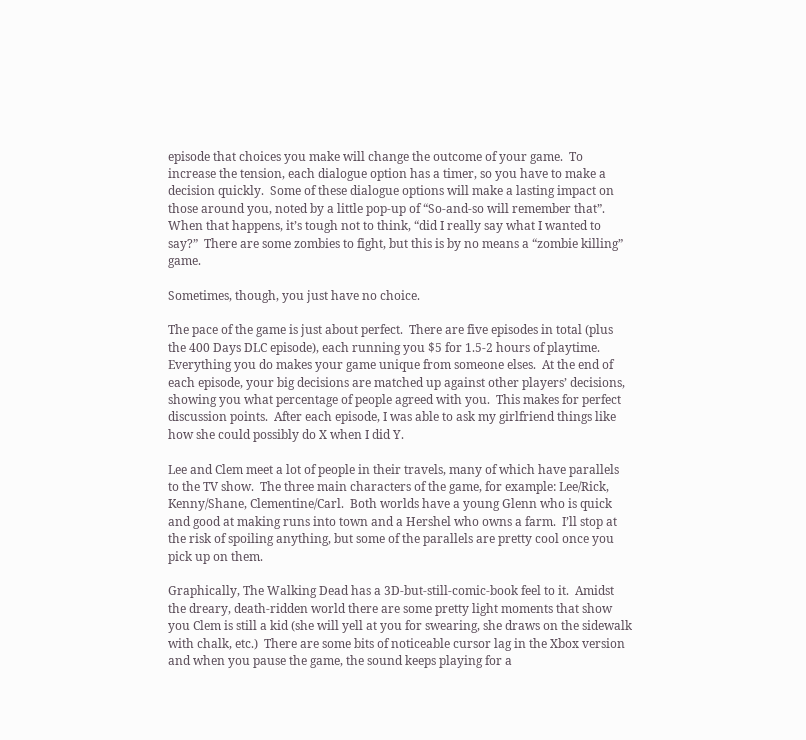episode that choices you make will change the outcome of your game.  To increase the tension, each dialogue option has a timer, so you have to make a decision quickly.  Some of these dialogue options will make a lasting impact on those around you, noted by a little pop-up of “So-and-so will remember that”.  When that happens, it’s tough not to think, “did I really say what I wanted to say?”  There are some zombies to fight, but this is by no means a “zombie killing” game.

Sometimes, though, you just have no choice.

The pace of the game is just about perfect.  There are five episodes in total (plus the 400 Days DLC episode), each running you $5 for 1.5-2 hours of playtime.  Everything you do makes your game unique from someone elses.  At the end of each episode, your big decisions are matched up against other players’ decisions, showing you what percentage of people agreed with you.  This makes for perfect discussion points.  After each episode, I was able to ask my girlfriend things like how she could possibly do X when I did Y.

Lee and Clem meet a lot of people in their travels, many of which have parallels to the TV show.  The three main characters of the game, for example: Lee/Rick, Kenny/Shane, Clementine/Carl.  Both worlds have a young Glenn who is quick and good at making runs into town and a Hershel who owns a farm.  I’ll stop at the risk of spoiling anything, but some of the parallels are pretty cool once you pick up on them.

Graphically, The Walking Dead has a 3D-but-still-comic-book feel to it.  Amidst the dreary, death-ridden world there are some pretty light moments that show you Clem is still a kid (she will yell at you for swearing, she draws on the sidewalk with chalk, etc.)  There are some bits of noticeable cursor lag in the Xbox version and when you pause the game, the sound keeps playing for a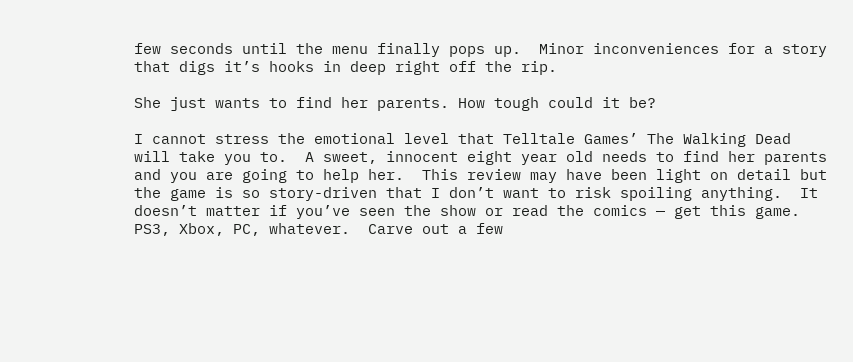few seconds until the menu finally pops up.  Minor inconveniences for a story that digs it’s hooks in deep right off the rip.

She just wants to find her parents. How tough could it be?

I cannot stress the emotional level that Telltale Games’ The Walking Dead will take you to.  A sweet, innocent eight year old needs to find her parents and you are going to help her.  This review may have been light on detail but the game is so story-driven that I don’t want to risk spoiling anything.  It doesn’t matter if you’ve seen the show or read the comics — get this game.  PS3, Xbox, PC, whatever.  Carve out a few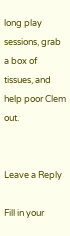long play sessions, grab a box of tissues, and help poor Clem out.


Leave a Reply

Fill in your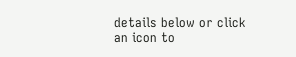details below or click an icon to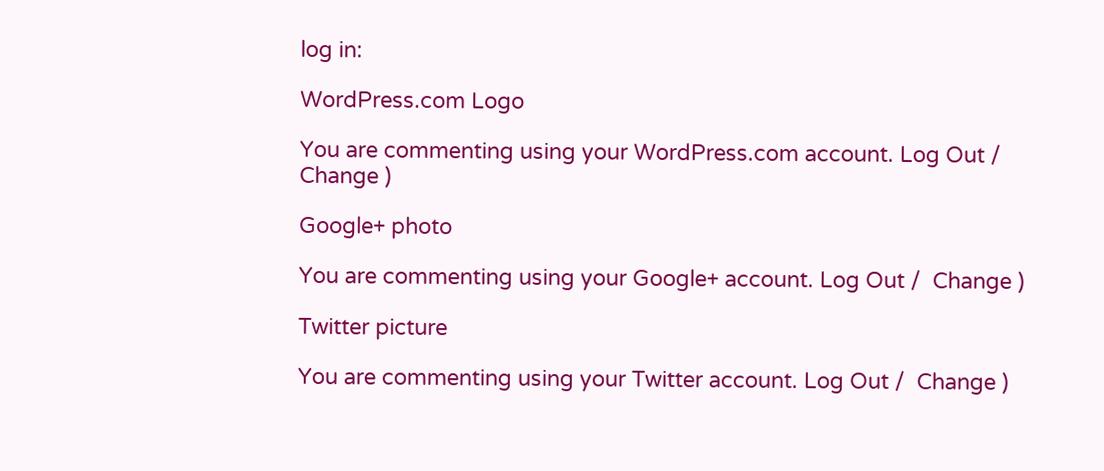log in:

WordPress.com Logo

You are commenting using your WordPress.com account. Log Out /  Change )

Google+ photo

You are commenting using your Google+ account. Log Out /  Change )

Twitter picture

You are commenting using your Twitter account. Log Out /  Change )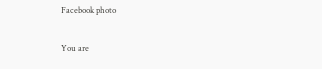Facebook photo

You are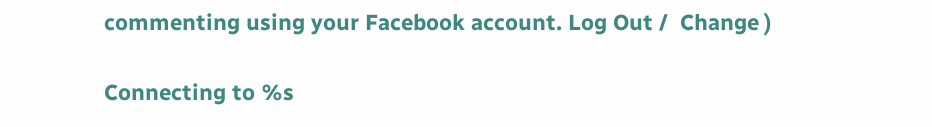commenting using your Facebook account. Log Out /  Change )

Connecting to %s